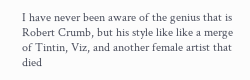I have never been aware of the genius that is Robert Crumb, but his style like like a merge of Tintin, Viz, and another female artist that died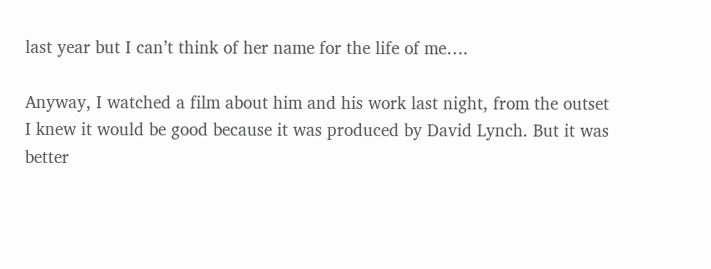last year but I can’t think of her name for the life of me….

Anyway, I watched a film about him and his work last night, from the outset I knew it would be good because it was produced by David Lynch. But it was better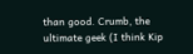than good. Crumb, the ultimate geek (I think Kip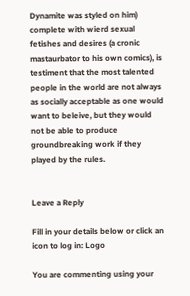Dynamite was styled on him) complete with wierd sexual fetishes and desires (a cronic mastaurbator to his own comics), is testiment that the most talented people in the world are not always as socially acceptable as one would want to beleive, but they would not be able to produce groundbreaking work if they played by the rules.


Leave a Reply

Fill in your details below or click an icon to log in: Logo

You are commenting using your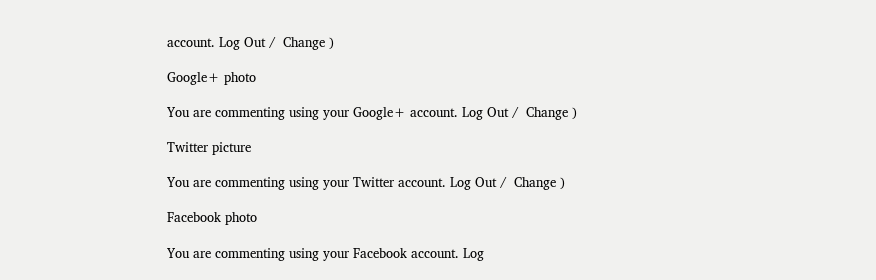account. Log Out /  Change )

Google+ photo

You are commenting using your Google+ account. Log Out /  Change )

Twitter picture

You are commenting using your Twitter account. Log Out /  Change )

Facebook photo

You are commenting using your Facebook account. Log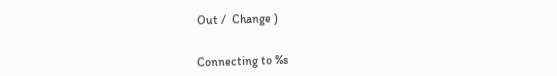Out /  Change )


Connecting to %s